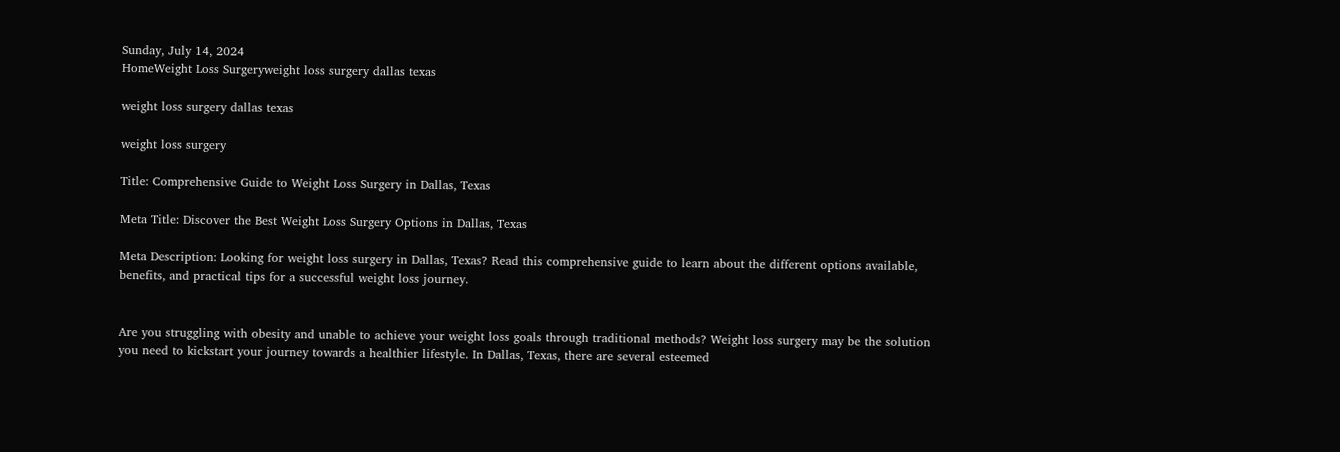Sunday, July 14, 2024
HomeWeight Loss Surgeryweight loss surgery dallas texas

weight loss surgery dallas texas

weight loss surgery

Title: Comprehensive Guide to Weight Loss Surgery in Dallas, Texas

Meta Title: Discover the Best Weight Loss Surgery Options in Dallas, Texas

Meta Description: Looking for weight loss surgery in Dallas, Texas? Read this comprehensive guide to learn about the different options available, benefits, and practical tips for a successful weight loss journey.


Are you struggling with obesity and unable to achieve your weight loss goals through traditional methods? Weight loss surgery may be the solution you need to kickstart your journey towards a healthier lifestyle. In Dallas, Texas, there are several esteemed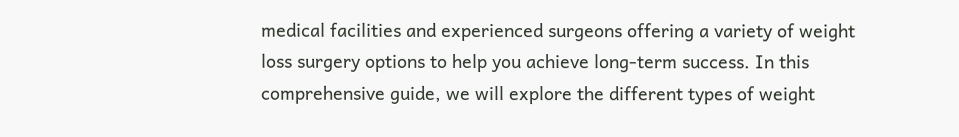medical facilities and experienced surgeons offering a variety of weight loss surgery options to help you achieve long-term success. In this comprehensive guide, we will explore the different types of weight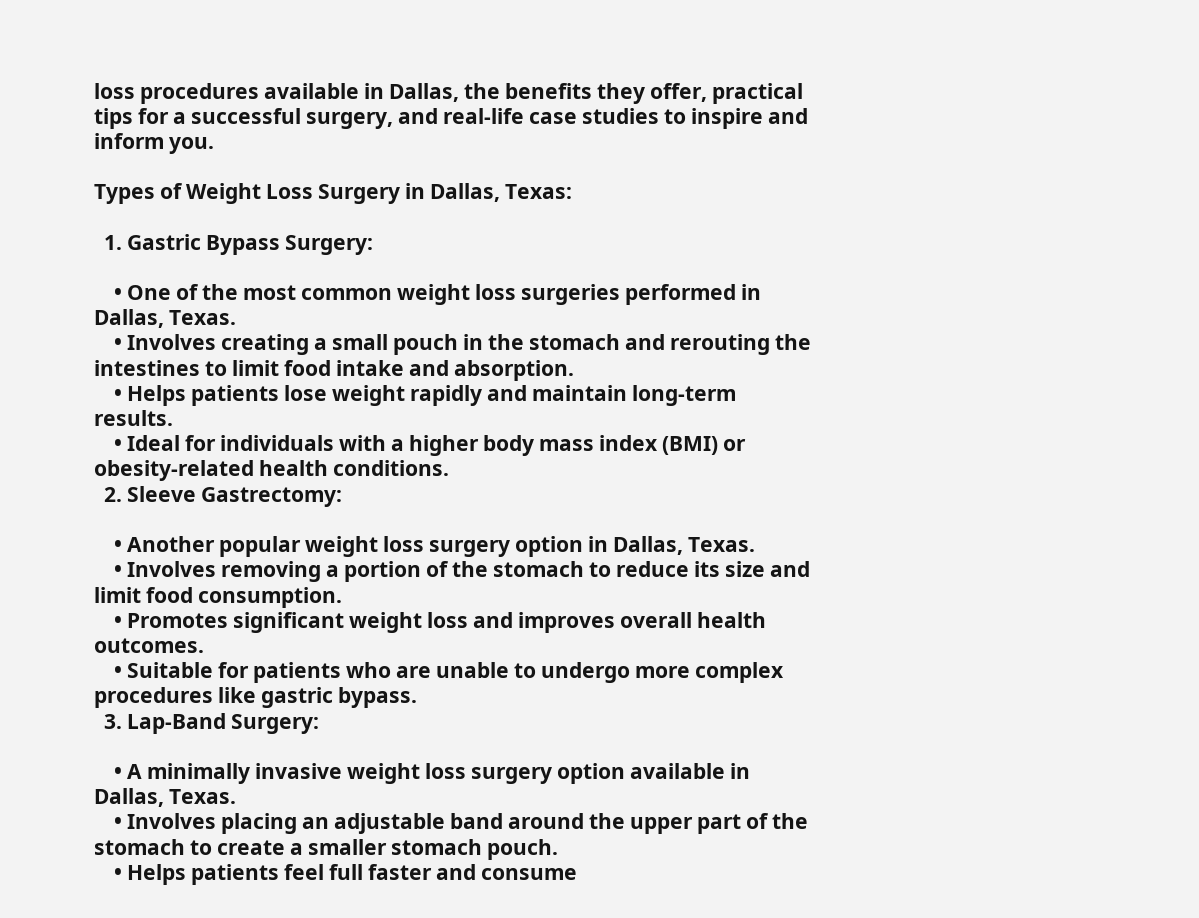loss procedures available in Dallas, the benefits they offer, practical tips for a successful surgery, and real-life case studies to inspire and inform you.

Types of Weight Loss Surgery in Dallas, Texas:

  1. Gastric Bypass Surgery:

    • One of the most common weight loss surgeries performed in Dallas, Texas.
    • Involves creating a small pouch in the stomach and rerouting the intestines to limit food intake and absorption.
    • Helps patients lose weight rapidly and maintain long-term results.
    • Ideal for individuals with a higher body mass index (BMI) or obesity-related health conditions.
  2. Sleeve Gastrectomy:

    • Another popular weight loss surgery option in Dallas, Texas.
    • Involves removing a portion of the stomach to reduce its size and limit food consumption.
    • Promotes significant weight loss and improves overall health outcomes.
    • Suitable for patients who are unable to undergo more complex procedures like gastric bypass.
  3. Lap-Band Surgery:

    • A minimally invasive weight loss surgery option available in Dallas, Texas.
    • Involves placing an adjustable band around the upper part of the stomach to create a smaller stomach pouch.
    • Helps patients feel full faster and consume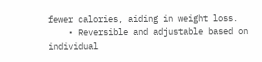fewer calories, aiding in weight loss.
    • Reversible and adjustable based on individual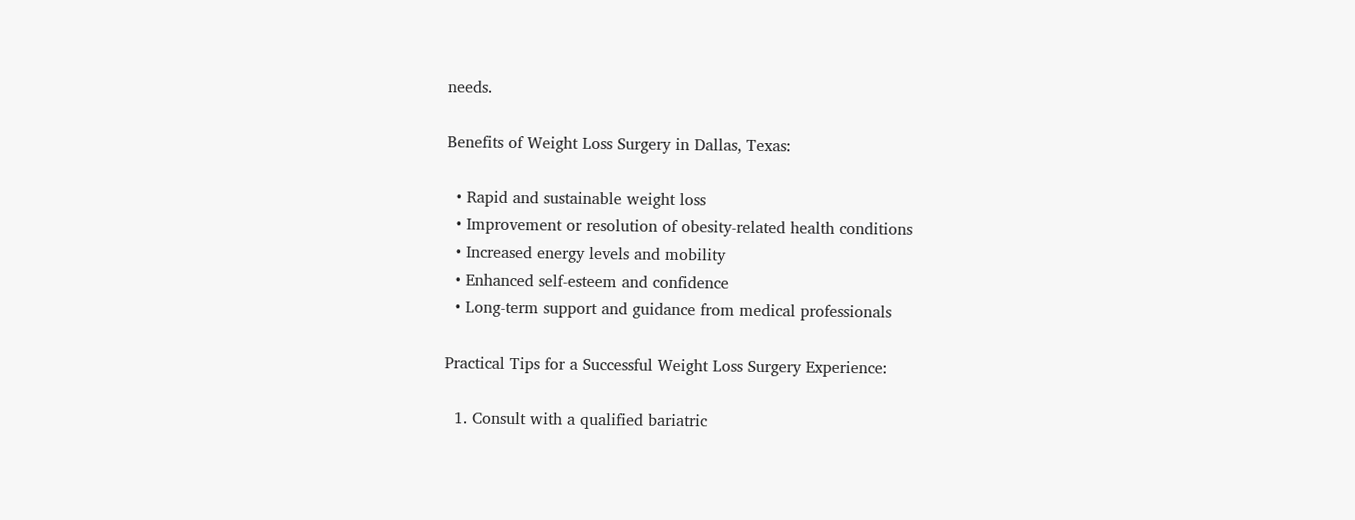needs.

Benefits of Weight Loss Surgery in Dallas, Texas:

  • Rapid and sustainable weight loss
  • Improvement or resolution of obesity-related health conditions
  • Increased energy levels and mobility
  • Enhanced self-esteem and confidence
  • Long-term support and guidance from medical professionals

Practical Tips for a Successful Weight Loss Surgery Experience:

  1. Consult with a qualified bariatric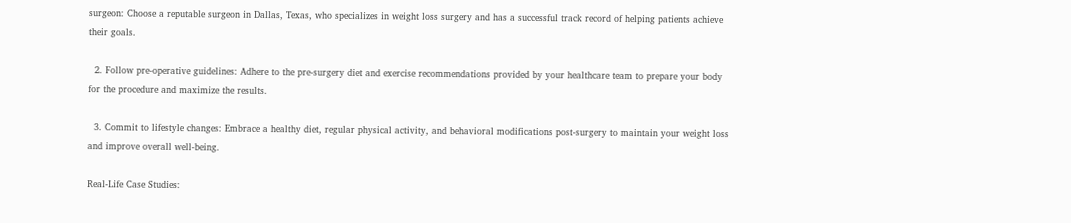surgeon: Choose a reputable surgeon in Dallas, Texas, who specializes in weight loss surgery and has a successful track record of helping patients achieve their goals.

  2. Follow pre-operative guidelines: Adhere to the pre-surgery diet and exercise recommendations provided by your healthcare team to prepare your body for the procedure and maximize the results.

  3. Commit to lifestyle changes: Embrace a healthy diet, regular physical activity, and behavioral modifications post-surgery to maintain your weight loss and improve overall well-being.

Real-Life Case Studies: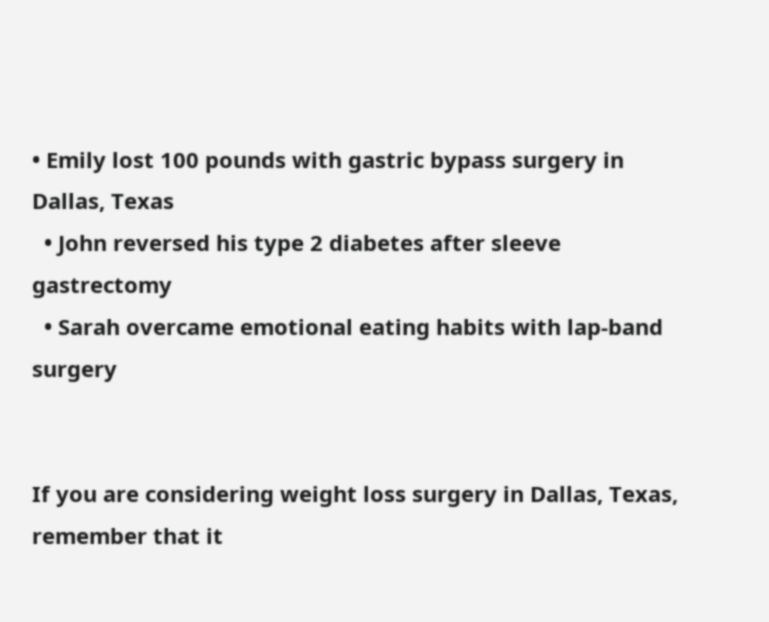• Emily lost 100 pounds with gastric bypass surgery in Dallas, Texas
  • John reversed his type 2 diabetes after sleeve gastrectomy
  • Sarah overcame emotional eating habits with lap-band surgery


If you are considering weight loss surgery in Dallas, Texas, remember that it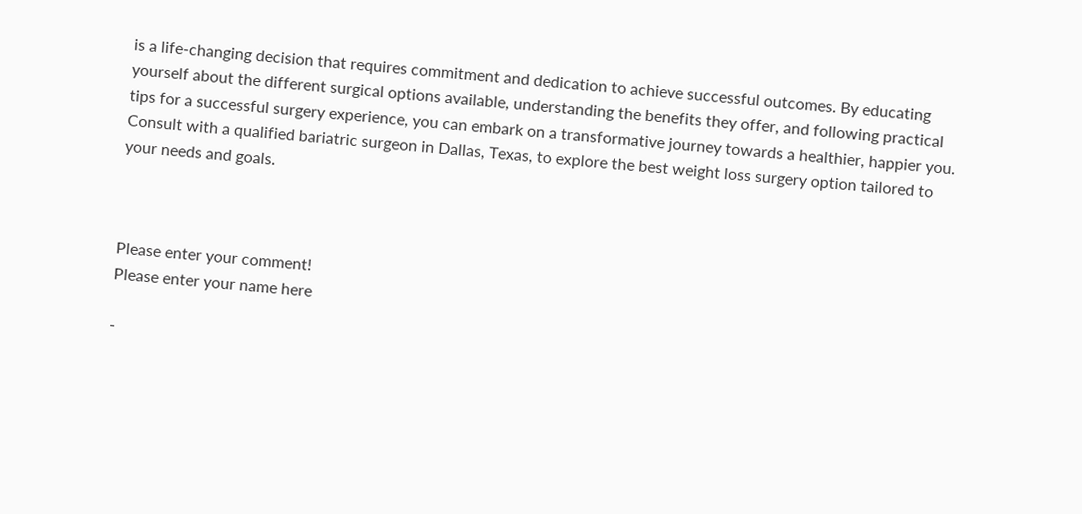is a life-changing decision that requires commitment and dedication to achieve successful outcomes. By educating yourself about the different surgical options available, understanding the benefits they offer, and following practical tips for a successful surgery experience, you can embark on a transformative journey towards a healthier, happier you. Consult with a qualified bariatric surgeon in Dallas, Texas, to explore the best weight loss surgery option tailored to your needs and goals.



Please enter your comment!
Please enter your name here

-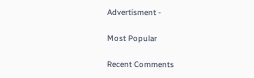Advertisment -

Most Popular

Recent Comments